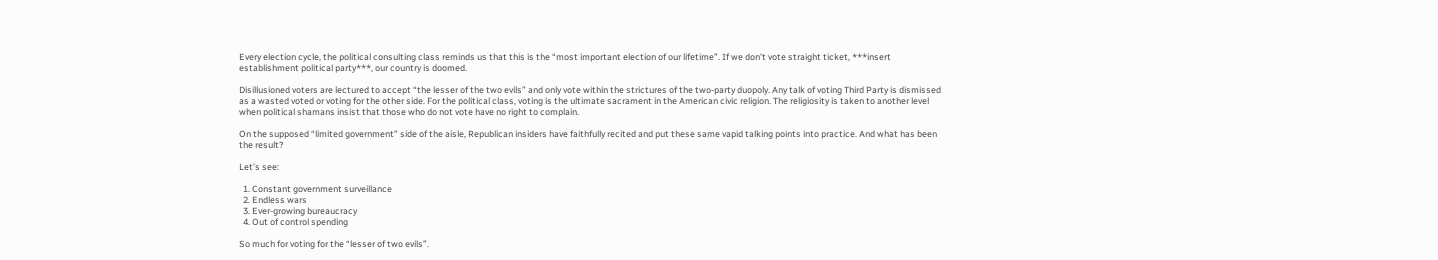Every election cycle, the political consulting class reminds us that this is the “most important election of our lifetime”. If we don’t vote straight ticket, ***insert establishment political party***, our country is doomed.

Disillusioned voters are lectured to accept “the lesser of the two evils” and only vote within the strictures of the two-party duopoly. Any talk of voting Third Party is dismissed as a wasted voted or voting for the other side. For the political class, voting is the ultimate sacrament in the American civic religion. The religiosity is taken to another level when political shamans insist that those who do not vote have no right to complain.

On the supposed “limited government” side of the aisle, Republican insiders have faithfully recited and put these same vapid talking points into practice. And what has been the result?

Let’s see:

  1. Constant government surveillance
  2. Endless wars
  3. Ever-growing bureaucracy
  4. Out of control spending

So much for voting for the “lesser of two evils”.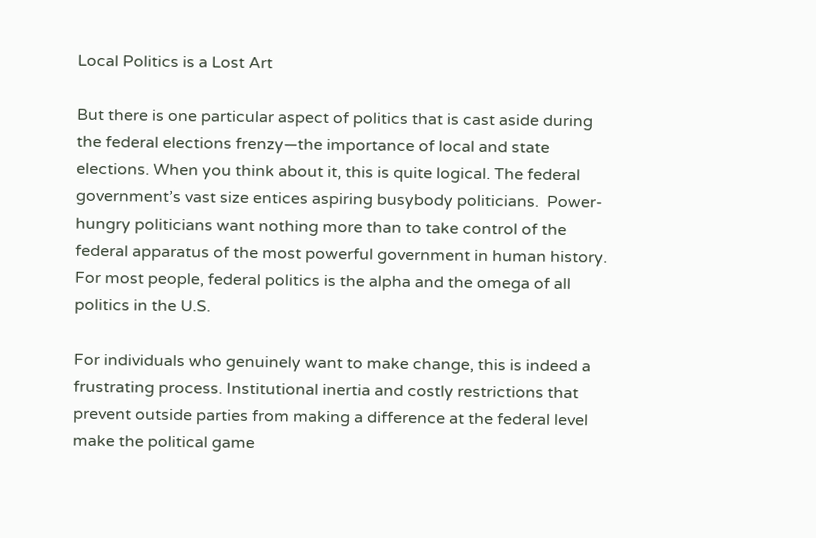Local Politics is a Lost Art

But there is one particular aspect of politics that is cast aside during the federal elections frenzy—the importance of local and state elections. When you think about it, this is quite logical. The federal government’s vast size entices aspiring busybody politicians.  Power-hungry politicians want nothing more than to take control of the federal apparatus of the most powerful government in human history. For most people, federal politics is the alpha and the omega of all politics in the U.S.

For individuals who genuinely want to make change, this is indeed a frustrating process. Institutional inertia and costly restrictions that prevent outside parties from making a difference at the federal level make the political game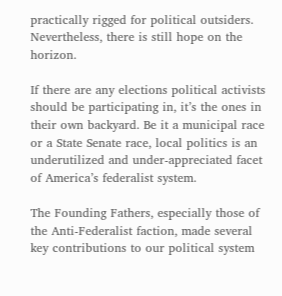practically rigged for political outsiders. Nevertheless, there is still hope on the horizon.

If there are any elections political activists should be participating in, it’s the ones in their own backyard. Be it a municipal race or a State Senate race, local politics is an underutilized and under-appreciated facet of America’s federalist system.

The Founding Fathers, especially those of the Anti-Federalist faction, made several key contributions to our political system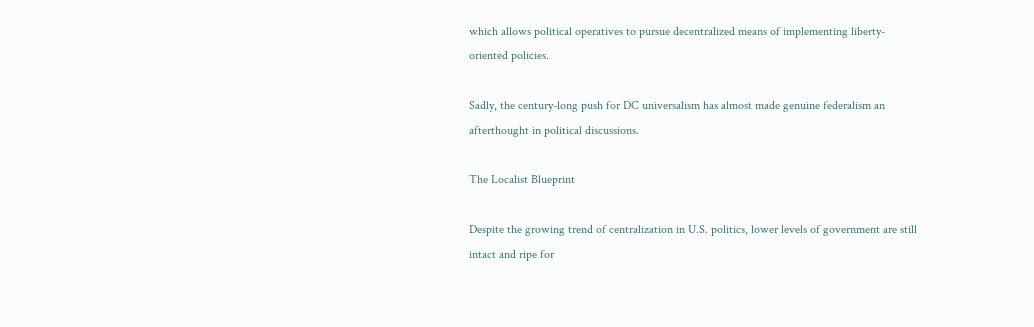which allows political operatives to pursue decentralized means of implementing liberty-oriented policies.

Sadly, the century-long push for DC universalism has almost made genuine federalism an afterthought in political discussions.

The Localist Blueprint

Despite the growing trend of centralization in U.S. politics, lower levels of government are still intact and ripe for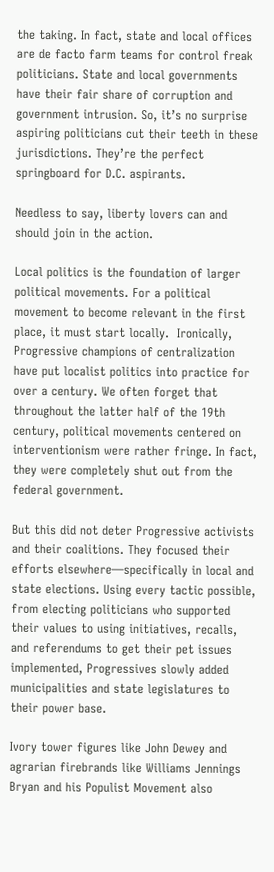the taking. In fact, state and local offices are de facto farm teams for control freak politicians. State and local governments have their fair share of corruption and government intrusion. So, it’s no surprise aspiring politicians cut their teeth in these jurisdictions. They’re the perfect springboard for D.C. aspirants.

Needless to say, liberty lovers can and should join in the action.

Local politics is the foundation of larger political movements. For a political movement to become relevant in the first place, it must start locally.  Ironically, Progressive champions of centralization have put localist politics into practice for over a century. We often forget that throughout the latter half of the 19th century, political movements centered on interventionism were rather fringe. In fact, they were completely shut out from the federal government.

But this did not deter Progressive activists and their coalitions. They focused their efforts elsewhere—specifically in local and state elections. Using every tactic possible, from electing politicians who supported their values to using initiatives, recalls, and referendums to get their pet issues implemented, Progressives slowly added municipalities and state legislatures to their power base.

Ivory tower figures like John Dewey and agrarian firebrands like Williams Jennings Bryan and his Populist Movement also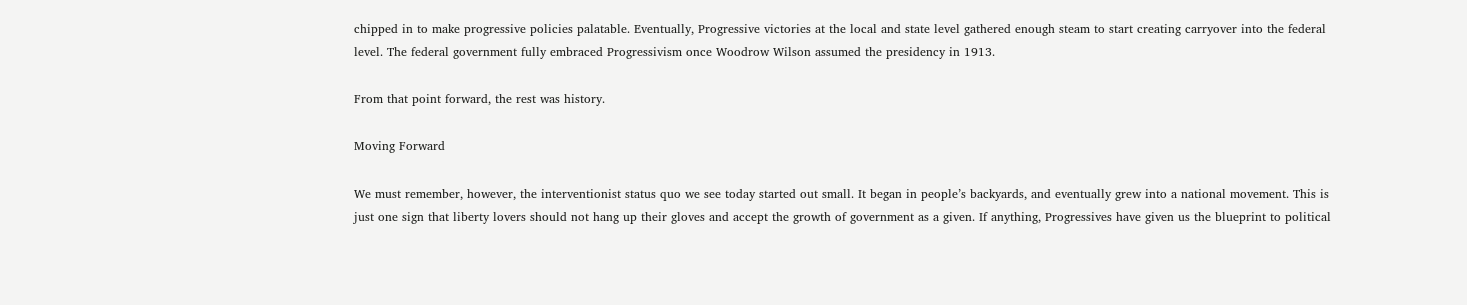chipped in to make progressive policies palatable. Eventually, Progressive victories at the local and state level gathered enough steam to start creating carryover into the federal level. The federal government fully embraced Progressivism once Woodrow Wilson assumed the presidency in 1913.

From that point forward, the rest was history.

Moving Forward

We must remember, however, the interventionist status quo we see today started out small. It began in people’s backyards, and eventually grew into a national movement. This is just one sign that liberty lovers should not hang up their gloves and accept the growth of government as a given. If anything, Progressives have given us the blueprint to political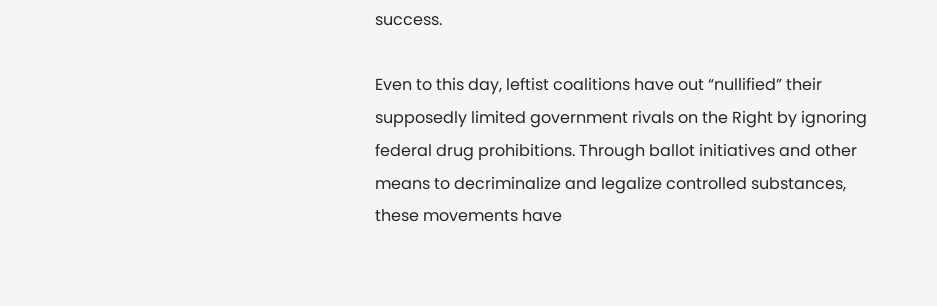success.

Even to this day, leftist coalitions have out “nullified” their supposedly limited government rivals on the Right by ignoring federal drug prohibitions. Through ballot initiatives and other means to decriminalize and legalize controlled substances, these movements have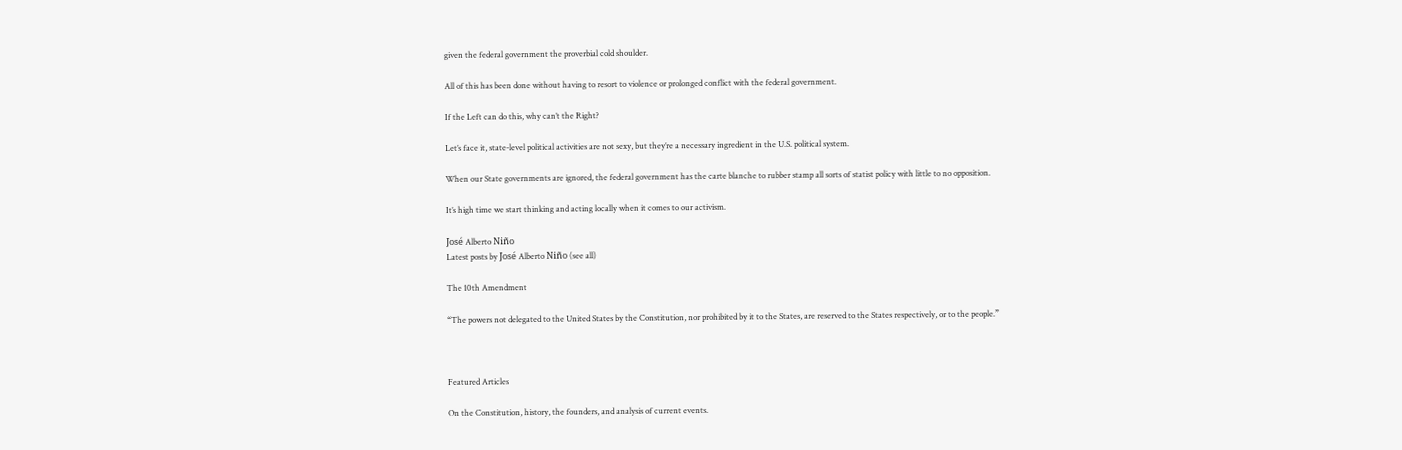given the federal government the proverbial cold shoulder.

All of this has been done without having to resort to violence or prolonged conflict with the federal government.

If the Left can do this, why can’t the Right?

Let’s face it, state-level political activities are not sexy, but they’re a necessary ingredient in the U.S. political system.

When our State governments are ignored, the federal government has the carte blanche to rubber stamp all sorts of statist policy with little to no opposition.

It’s high time we start thinking and acting locally when it comes to our activism.

José Alberto Niño
Latest posts by José Alberto Niño (see all)

The 10th Amendment

“The powers not delegated to the United States by the Constitution, nor prohibited by it to the States, are reserved to the States respectively, or to the people.”



Featured Articles

On the Constitution, history, the founders, and analysis of current events.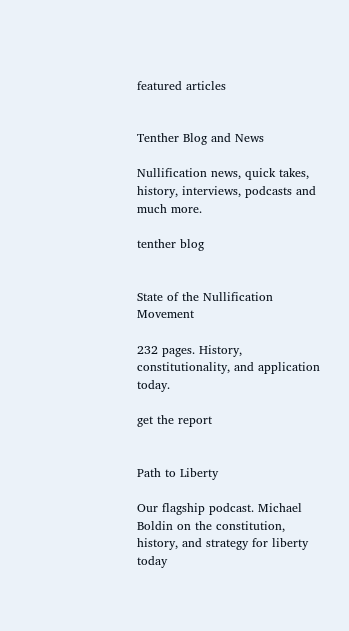featured articles


Tenther Blog and News

Nullification news, quick takes, history, interviews, podcasts and much more.

tenther blog


State of the Nullification Movement

232 pages. History, constitutionality, and application today.

get the report


Path to Liberty

Our flagship podcast. Michael Boldin on the constitution, history, and strategy for liberty today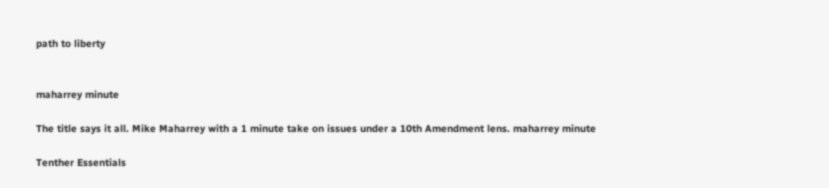path to liberty


maharrey minute

The title says it all. Mike Maharrey with a 1 minute take on issues under a 10th Amendment lens. maharrey minute

Tenther Essentials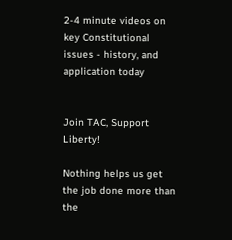2-4 minute videos on key Constitutional issues - history, and application today


Join TAC, Support Liberty!

Nothing helps us get the job done more than the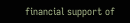financial support of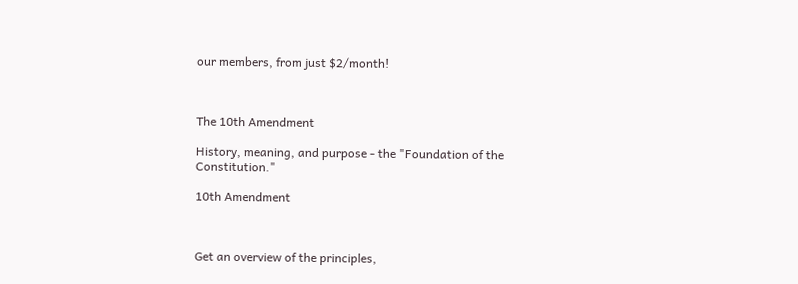our members, from just $2/month!



The 10th Amendment

History, meaning, and purpose - the "Foundation of the Constitution."

10th Amendment



Get an overview of the principles,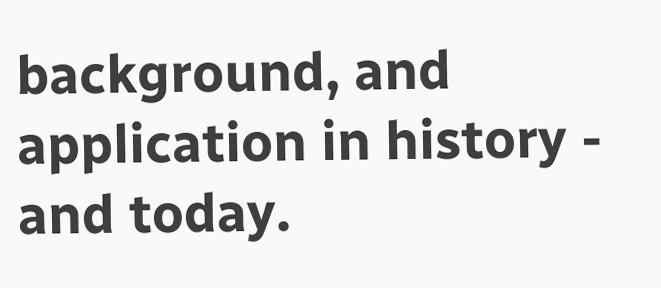background, and application in history - and today.